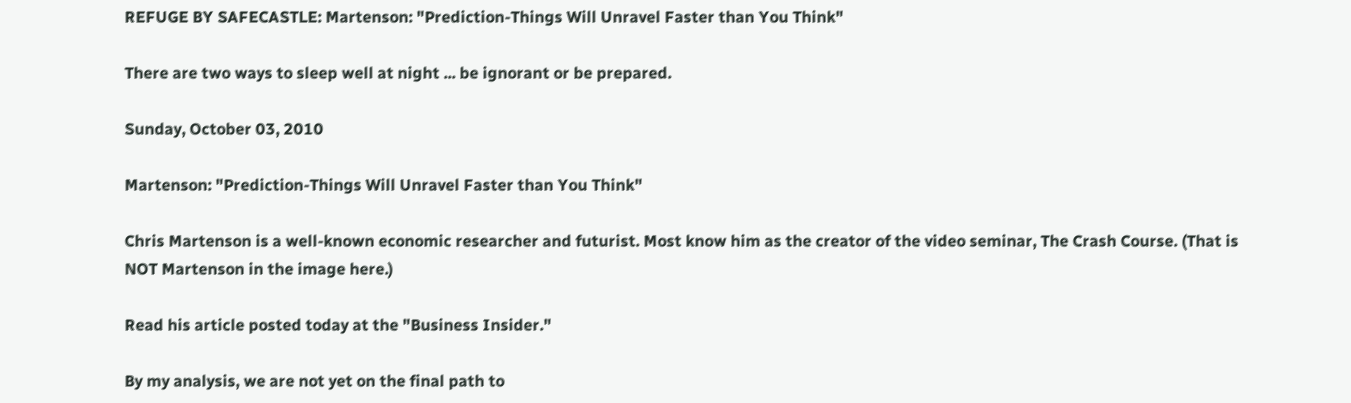REFUGE BY SAFECASTLE: Martenson: "Prediction-Things Will Unravel Faster than You Think"

There are two ways to sleep well at night ... be ignorant or be prepared.

Sunday, October 03, 2010

Martenson: "Prediction-Things Will Unravel Faster than You Think"

Chris Martenson is a well-known economic researcher and futurist. Most know him as the creator of the video seminar, The Crash Course. (That is NOT Martenson in the image here.)

Read his article posted today at the "Business Insider."

By my analysis, we are not yet on the final path to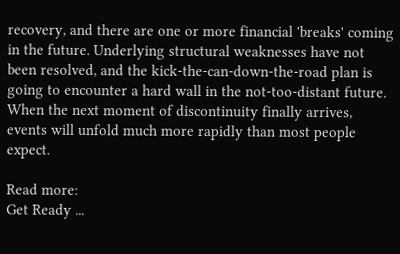recovery, and there are one or more financial 'breaks' coming in the future. Underlying structural weaknesses have not been resolved, and the kick-the-can-down-the-road plan is going to encounter a hard wall in the not-too-distant future. When the next moment of discontinuity finally arrives, events will unfold much more rapidly than most people expect.

Read more:
Get Ready ...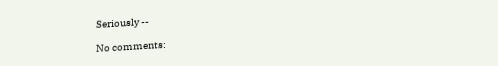Seriously --

No comments: